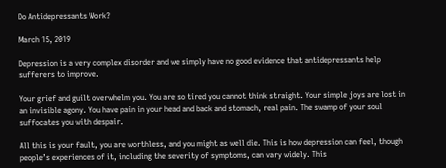Do Antidepressants Work?

March 15, 2019

Depression is a very complex disorder and we simply have no good evidence that antidepressants help sufferers to improve.

Your grief and guilt overwhelm you. You are so tired you cannot think straight. Your simple joys are lost in an invisible agony. You have pain in your head and back and stomach, real pain. The swamp of your soul suffocates you with despair.

All this is your fault, you are worthless, and you might as well die. This is how depression can feel, though people’s experiences of it, including the severity of symptoms, can vary widely. This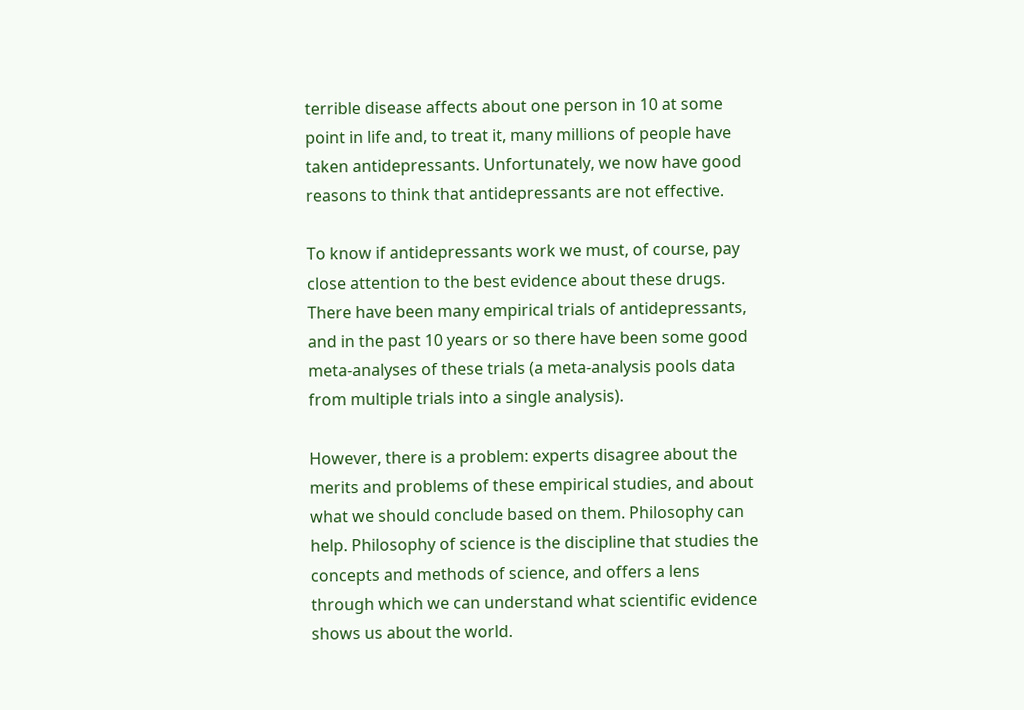terrible disease affects about one person in 10 at some point in life and, to treat it, many millions of people have taken antidepressants. Unfortunately, we now have good reasons to think that antidepressants are not effective.

To know if antidepressants work we must, of course, pay close attention to the best evidence about these drugs. There have been many empirical trials of antidepressants, and in the past 10 years or so there have been some good meta-analyses of these trials (a meta-analysis pools data from multiple trials into a single analysis).

However, there is a problem: experts disagree about the merits and problems of these empirical studies, and about what we should conclude based on them. Philosophy can help. Philosophy of science is the discipline that studies the concepts and methods of science, and offers a lens through which we can understand what scientific evidence shows us about the world.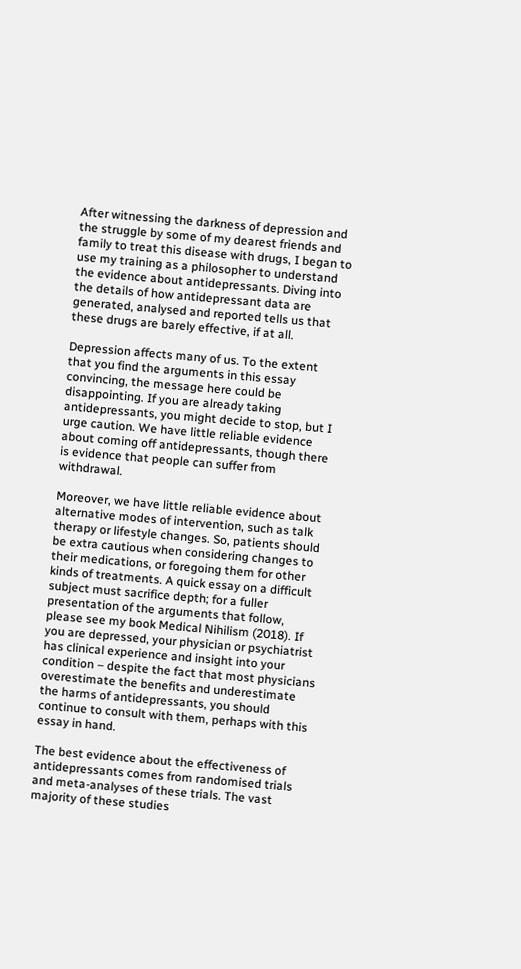After witnessing the darkness of depression and the struggle by some of my dearest friends and family to treat this disease with drugs, I began to use my training as a philosopher to understand the evidence about antidepressants. Diving into the details of how antidepressant data are generated, analysed and reported tells us that these drugs are barely effective, if at all.

Depression affects many of us. To the extent that you find the arguments in this essay convincing, the message here could be disappointing. If you are already taking antidepressants, you might decide to stop, but I urge caution. We have little reliable evidence about coming off antidepressants, though there is evidence that people can suffer from withdrawal.

Moreover, we have little reliable evidence about alternative modes of intervention, such as talk therapy or lifestyle changes. So, patients should be extra cautious when considering changes to their medications, or foregoing them for other kinds of treatments. A quick essay on a difficult subject must sacrifice depth; for a fuller presentation of the arguments that follow, please see my book Medical Nihilism (2018). If you are depressed, your physician or psychiatrist has clinical experience and insight into your condition – despite the fact that most physicians overestimate the benefits and underestimate the harms of antidepressants, you should continue to consult with them, perhaps with this essay in hand.

The best evidence about the effectiveness of antidepressants comes from randomised trials and meta-analyses of these trials. The vast majority of these studies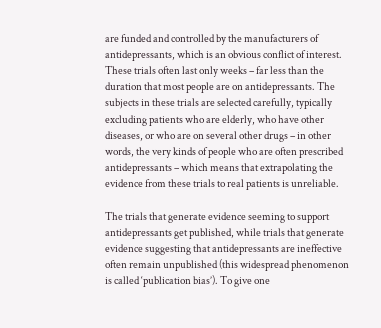are funded and controlled by the manufacturers of antidepressants, which is an obvious conflict of interest. These trials often last only weeks – far less than the duration that most people are on antidepressants. The subjects in these trials are selected carefully, typically excluding patients who are elderly, who have other diseases, or who are on several other drugs – in other words, the very kinds of people who are often prescribed antidepressants – which means that extrapolating the evidence from these trials to real patients is unreliable.

The trials that generate evidence seeming to support antidepressants get published, while trials that generate evidence suggesting that antidepressants are ineffective often remain unpublished (this widespread phenomenon is called ‘publication bias’). To give one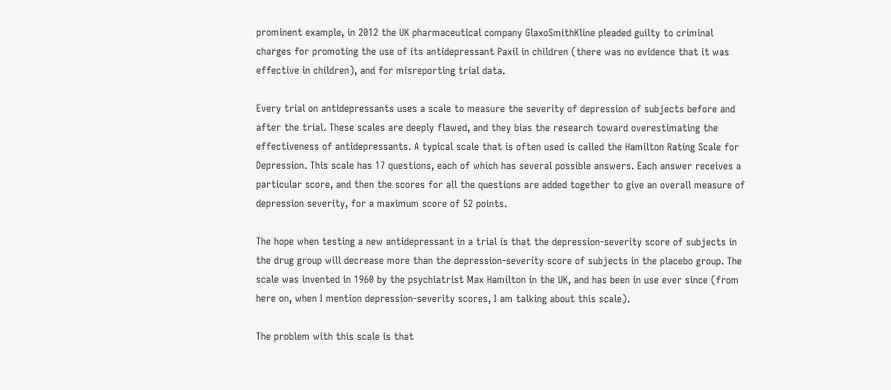prominent example, in 2012 the UK pharmaceutical company GlaxoSmithKline pleaded guilty to criminal charges for promoting the use of its antidepressant Paxil in children (there was no evidence that it was effective in children), and for misreporting trial data.

Every trial on antidepressants uses a scale to measure the severity of depression of subjects before and after the trial. These scales are deeply flawed, and they bias the research toward overestimating the effectiveness of antidepressants. A typical scale that is often used is called the Hamilton Rating Scale for Depression. This scale has 17 questions, each of which has several possible answers. Each answer receives a particular score, and then the scores for all the questions are added together to give an overall measure of depression severity, for a maximum score of 52 points.

The hope when testing a new antidepressant in a trial is that the depression-severity score of subjects in the drug group will decrease more than the depression-severity score of subjects in the placebo group. The scale was invented in 1960 by the psychiatrist Max Hamilton in the UK, and has been in use ever since (from here on, when I mention depression-severity scores, I am talking about this scale).

The problem with this scale is that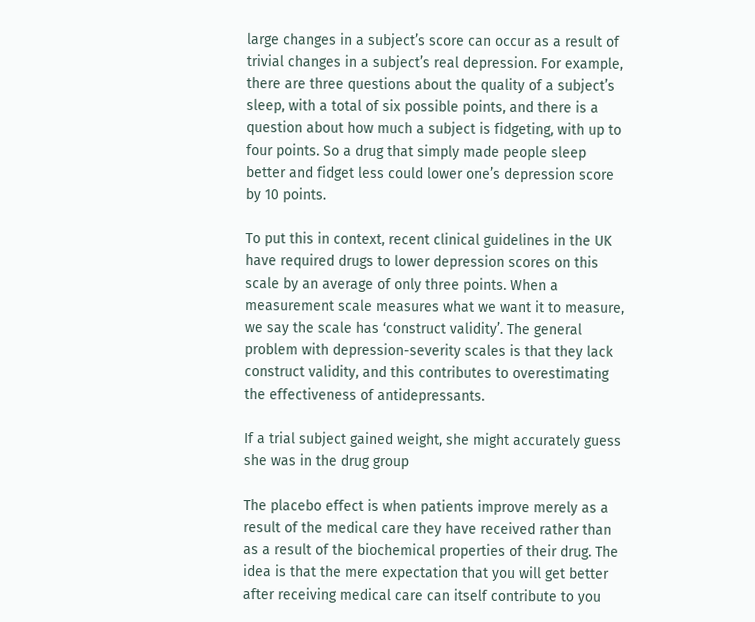large changes in a subject’s score can occur as a result of trivial changes in a subject’s real depression. For example, there are three questions about the quality of a subject’s sleep, with a total of six possible points, and there is a question about how much a subject is fidgeting, with up to four points. So a drug that simply made people sleep better and fidget less could lower one’s depression score by 10 points.

To put this in context, recent clinical guidelines in the UK have required drugs to lower depression scores on this scale by an average of only three points. When a measurement scale measures what we want it to measure, we say the scale has ‘construct validity’. The general problem with depression-severity scales is that they lack construct validity, and this contributes to overestimating the effectiveness of antidepressants.

If a trial subject gained weight, she might accurately guess she was in the drug group

The placebo effect is when patients improve merely as a result of the medical care they have received rather than as a result of the biochemical properties of their drug. The idea is that the mere expectation that you will get better after receiving medical care can itself contribute to you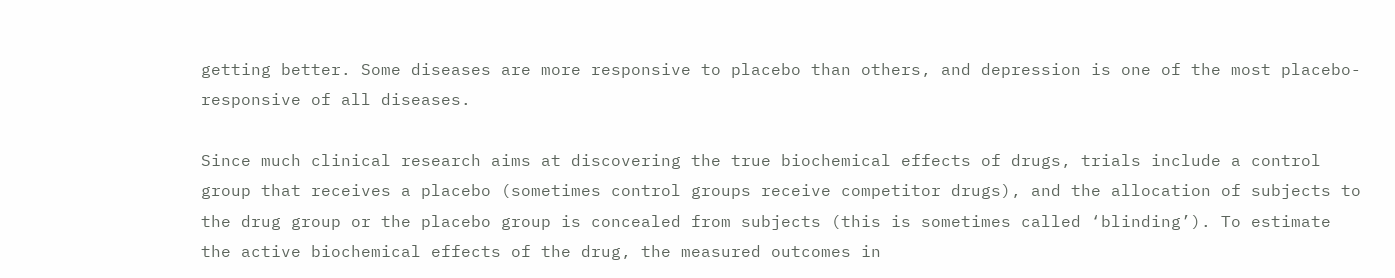getting better. Some diseases are more responsive to placebo than others, and depression is one of the most placebo-responsive of all diseases.

Since much clinical research aims at discovering the true biochemical effects of drugs, trials include a control group that receives a placebo (sometimes control groups receive competitor drugs), and the allocation of subjects to the drug group or the placebo group is concealed from subjects (this is sometimes called ‘blinding’). To estimate the active biochemical effects of the drug, the measured outcomes in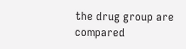the drug group are compared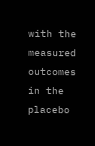with the measured outcomes in the placebo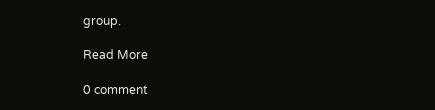group.

Read More

0 comment